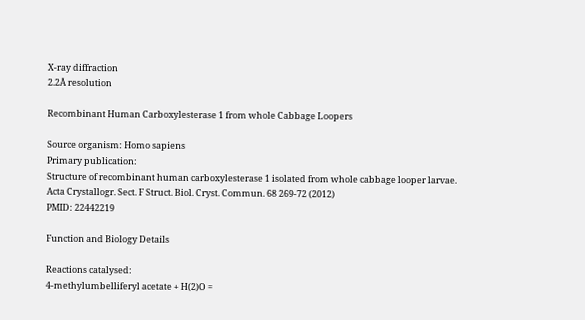X-ray diffraction
2.2Å resolution

Recombinant Human Carboxylesterase 1 from whole Cabbage Loopers

Source organism: Homo sapiens
Primary publication:
Structure of recombinant human carboxylesterase 1 isolated from whole cabbage looper larvae.
Acta Crystallogr. Sect. F Struct. Biol. Cryst. Commun. 68 269-72 (2012)
PMID: 22442219

Function and Biology Details

Reactions catalysed:
4-methylumbelliferyl acetate + H(2)O =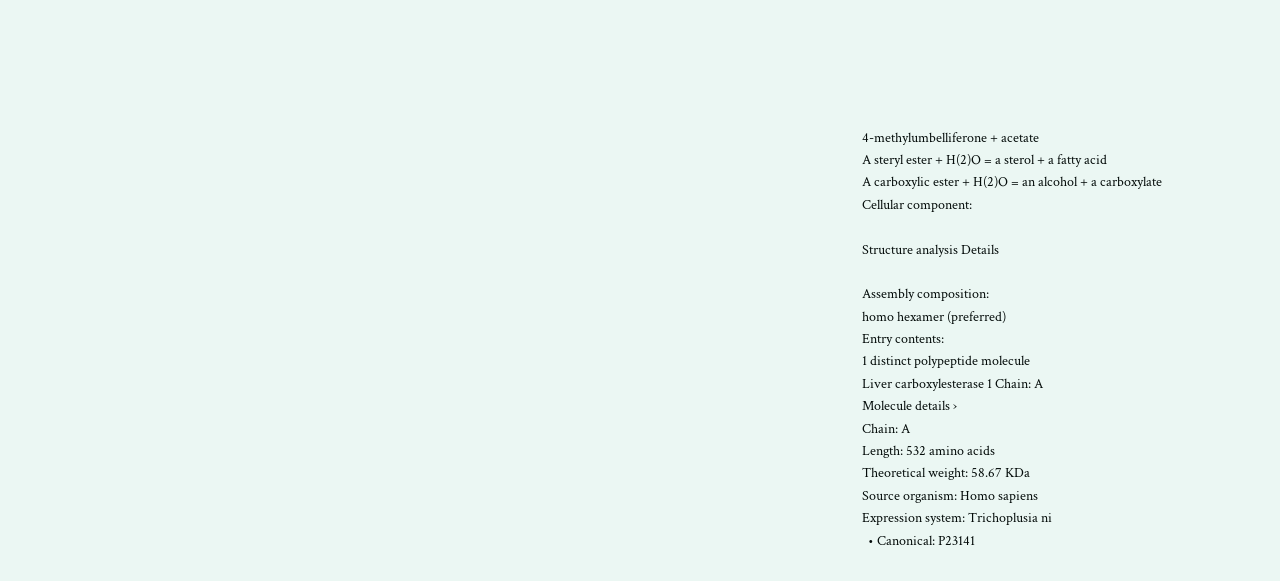4-methylumbelliferone + acetate
A steryl ester + H(2)O = a sterol + a fatty acid
A carboxylic ester + H(2)O = an alcohol + a carboxylate
Cellular component:

Structure analysis Details

Assembly composition:
homo hexamer (preferred)
Entry contents:
1 distinct polypeptide molecule
Liver carboxylesterase 1 Chain: A
Molecule details ›
Chain: A
Length: 532 amino acids
Theoretical weight: 58.67 KDa
Source organism: Homo sapiens
Expression system: Trichoplusia ni
  • Canonical: P23141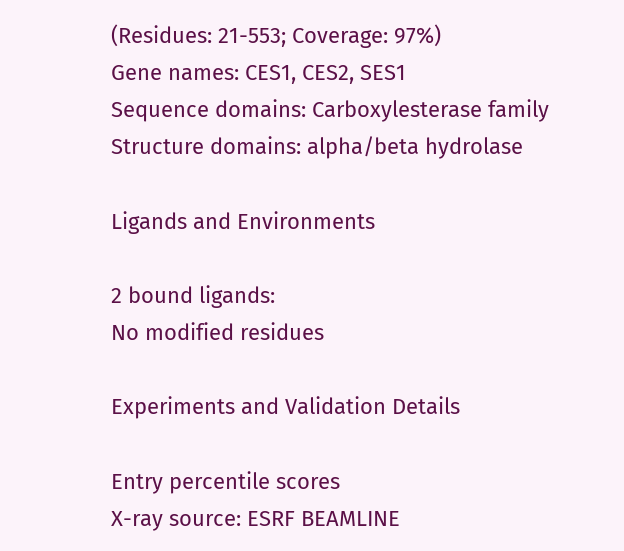(Residues: 21-553; Coverage: 97%)
Gene names: CES1, CES2, SES1
Sequence domains: Carboxylesterase family
Structure domains: alpha/beta hydrolase

Ligands and Environments

2 bound ligands:
No modified residues

Experiments and Validation Details

Entry percentile scores
X-ray source: ESRF BEAMLINE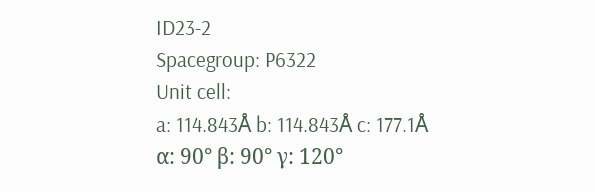ID23-2
Spacegroup: P6322
Unit cell:
a: 114.843Å b: 114.843Å c: 177.1Å
α: 90° β: 90° γ: 120°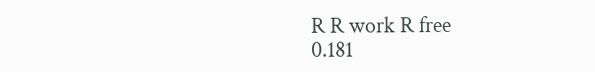R R work R free
0.181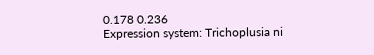0.178 0.236
Expression system: Trichoplusia ni